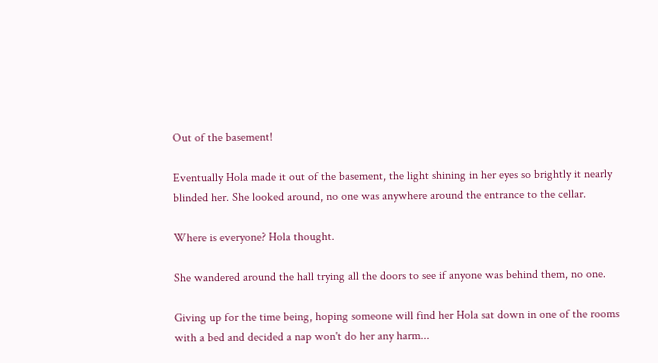Out of the basement!

Eventually Hola made it out of the basement, the light shining in her eyes so brightly it nearly blinded her. She looked around, no one was anywhere around the entrance to the cellar.

Where is everyone? Hola thought.

She wandered around the hall trying all the doors to see if anyone was behind them, no one.

Giving up for the time being, hoping someone will find her Hola sat down in one of the rooms with a bed and decided a nap won't do her any harm...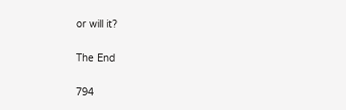or will it?

The End

794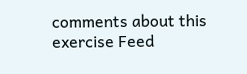comments about this exercise Feed